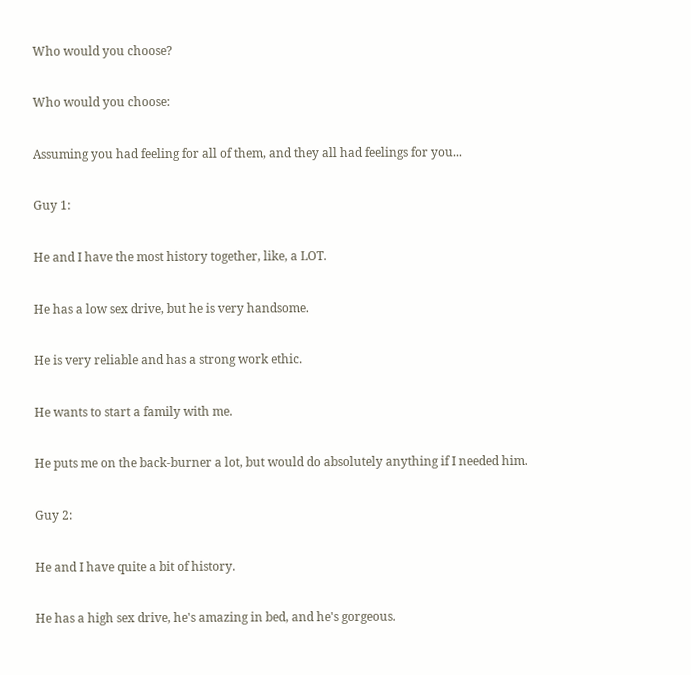Who would you choose?

Who would you choose:

Assuming you had feeling for all of them, and they all had feelings for you...

Guy 1:

He and I have the most history together, like, a LOT.

He has a low sex drive, but he is very handsome.

He is very reliable and has a strong work ethic.

He wants to start a family with me.

He puts me on the back-burner a lot, but would do absolutely anything if I needed him.

Guy 2:

He and I have quite a bit of history.

He has a high sex drive, he's amazing in bed, and he's gorgeous.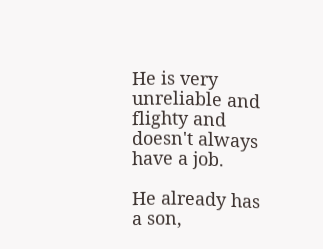He is very unreliable and flighty and doesn't always have a job.

He already has a son,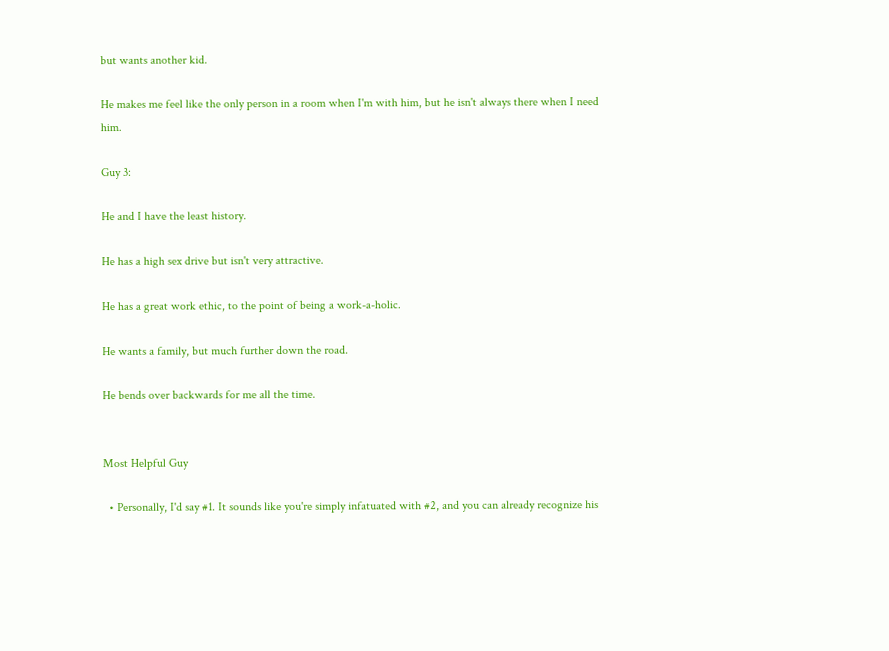but wants another kid.

He makes me feel like the only person in a room when I'm with him, but he isn't always there when I need him.

Guy 3:

He and I have the least history.

He has a high sex drive but isn't very attractive.

He has a great work ethic, to the point of being a work-a-holic.

He wants a family, but much further down the road.

He bends over backwards for me all the time.


Most Helpful Guy

  • Personally, I'd say #1. It sounds like you're simply infatuated with #2, and you can already recognize his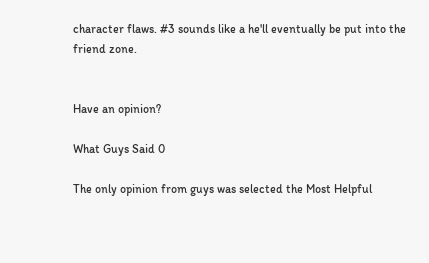character flaws. #3 sounds like a he'll eventually be put into the friend zone.


Have an opinion?

What Guys Said 0

The only opinion from guys was selected the Most Helpful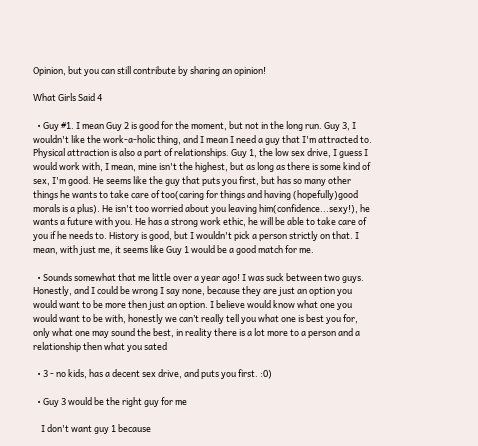Opinion, but you can still contribute by sharing an opinion!

What Girls Said 4

  • Guy #1. I mean Guy 2 is good for the moment, but not in the long run. Guy 3, I wouldn't like the work-a-holic thing, and I mean I need a guy that I'm attracted to. Physical attraction is also a part of relationships. Guy 1, the low sex drive, I guess I would work with, I mean, mine isn't the highest, but as long as there is some kind of sex, I'm good. He seems like the guy that puts you first, but has so many other things he wants to take care of too(caring for things and having (hopefully)good morals is a plus). He isn't too worried about you leaving him(confidence...sexy!), he wants a future with you. He has a strong work ethic, he will be able to take care of you if he needs to. History is good, but I wouldn't pick a person strictly on that. I mean, with just me, it seems like Guy 1 would be a good match for me.

  • Sounds somewhat that me little over a year ago! I was suck between two guys. Honestly, and I could be wrong I say none, because they are just an option you would want to be more then just an option. I believe would know what one you would want to be with, honestly we can’t really tell you what one is best you for, only what one may sound the best, in reality there is a lot more to a person and a relationship then what you sated

  • 3 - no kids, has a decent sex drive, and puts you first. :0)

  • Guy 3 would be the right guy for me

    I don't want guy 1 because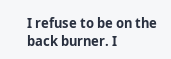I refuse to be on the back burner. I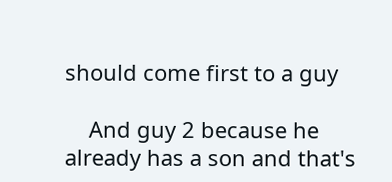should come first to a guy

    And guy 2 because he already has a son and that's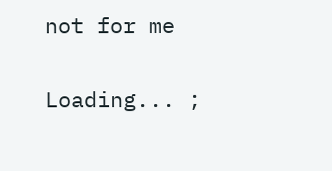not for me

Loading... ;